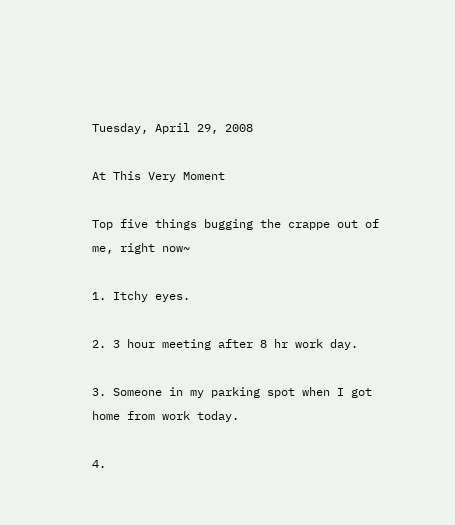Tuesday, April 29, 2008

At This Very Moment

Top five things bugging the crappe out of me, right now~

1. Itchy eyes.

2. 3 hour meeting after 8 hr work day.

3. Someone in my parking spot when I got home from work today.

4.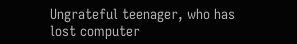Ungrateful teenager, who has lost computer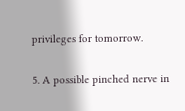privileges for tomorrow.

5. A possible pinched nerve in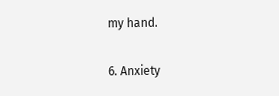my hand.

6. Anxiety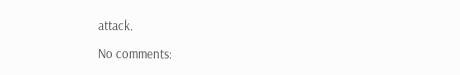attack.

No comments: